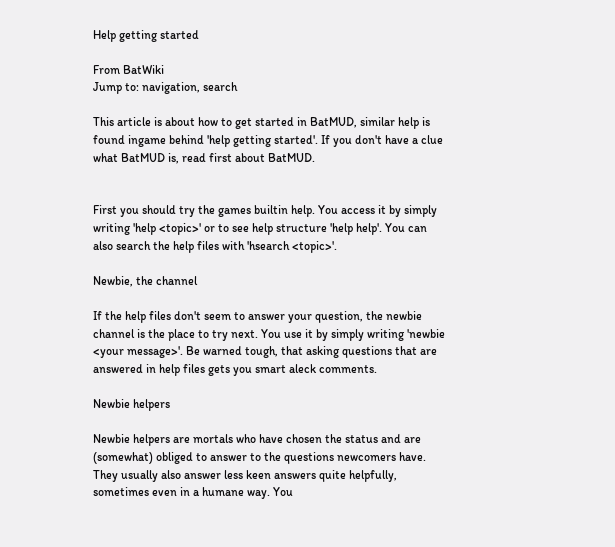Help getting started

From BatWiki
Jump to: navigation, search

This article is about how to get started in BatMUD, similar help is found ingame behind 'help getting started'. If you don't have a clue what BatMUD is, read first about BatMUD.


First you should try the games builtin help. You access it by simply writing 'help <topic>' or to see help structure 'help help'. You can also search the help files with 'hsearch <topic>'.

Newbie, the channel

If the help files don't seem to answer your question, the newbie channel is the place to try next. You use it by simply writing 'newbie <your message>'. Be warned tough, that asking questions that are answered in help files gets you smart aleck comments.

Newbie helpers

Newbie helpers are mortals who have chosen the status and are (somewhat) obliged to answer to the questions newcomers have. They usually also answer less keen answers quite helpfully, sometimes even in a humane way. You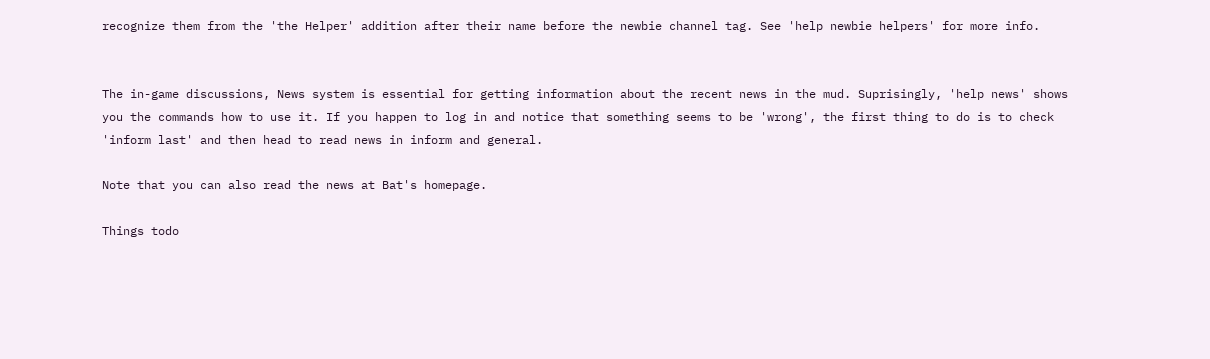recognize them from the 'the Helper' addition after their name before the newbie channel tag. See 'help newbie helpers' for more info.


The in-game discussions, News system is essential for getting information about the recent news in the mud. Suprisingly, 'help news' shows you the commands how to use it. If you happen to log in and notice that something seems to be 'wrong', the first thing to do is to check 'inform last' and then head to read news in inform and general.

Note that you can also read the news at Bat's homepage.

Things todo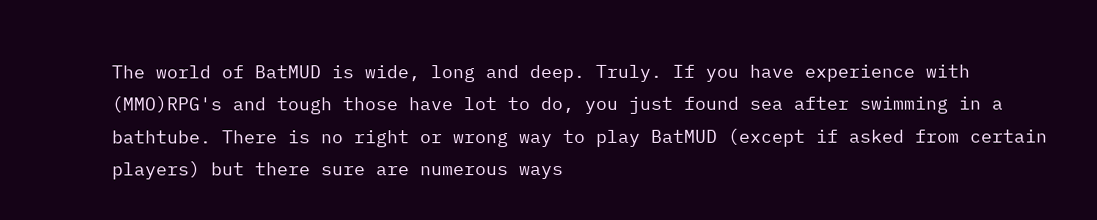The world of BatMUD is wide, long and deep. Truly. If you have experience with (MMO)RPG's and tough those have lot to do, you just found sea after swimming in a bathtube. There is no right or wrong way to play BatMUD (except if asked from certain players) but there sure are numerous ways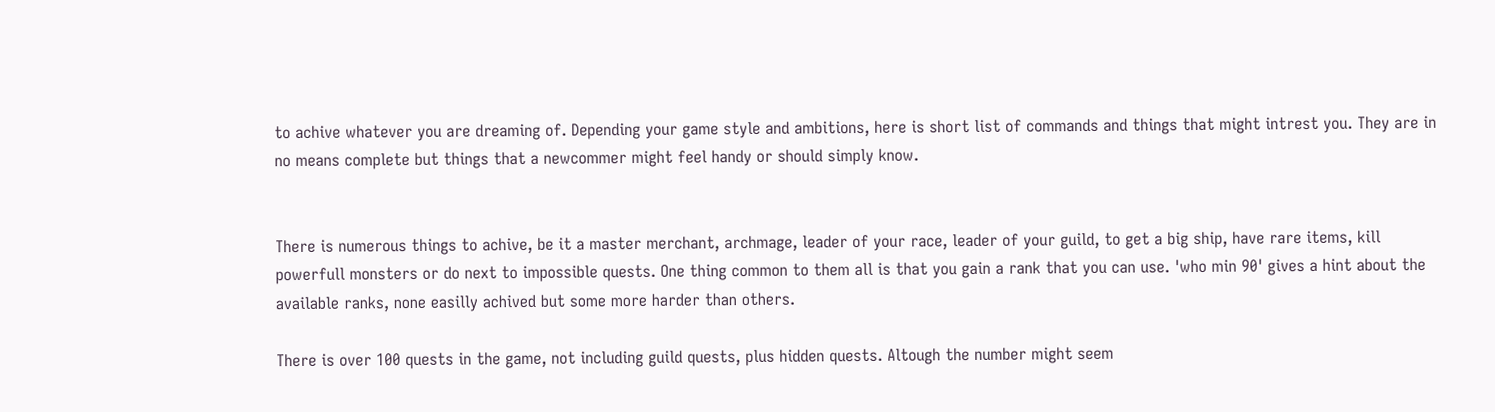to achive whatever you are dreaming of. Depending your game style and ambitions, here is short list of commands and things that might intrest you. They are in no means complete but things that a newcommer might feel handy or should simply know.


There is numerous things to achive, be it a master merchant, archmage, leader of your race, leader of your guild, to get a big ship, have rare items, kill powerfull monsters or do next to impossible quests. One thing common to them all is that you gain a rank that you can use. 'who min 90' gives a hint about the available ranks, none easilly achived but some more harder than others.

There is over 100 quests in the game, not including guild quests, plus hidden quests. Altough the number might seem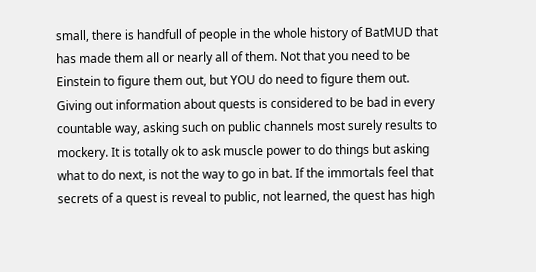small, there is handfull of people in the whole history of BatMUD that has made them all or nearly all of them. Not that you need to be Einstein to figure them out, but YOU do need to figure them out. Giving out information about quests is considered to be bad in every countable way, asking such on public channels most surely results to mockery. It is totally ok to ask muscle power to do things but asking what to do next, is not the way to go in bat. If the immortals feel that secrets of a quest is reveal to public, not learned, the quest has high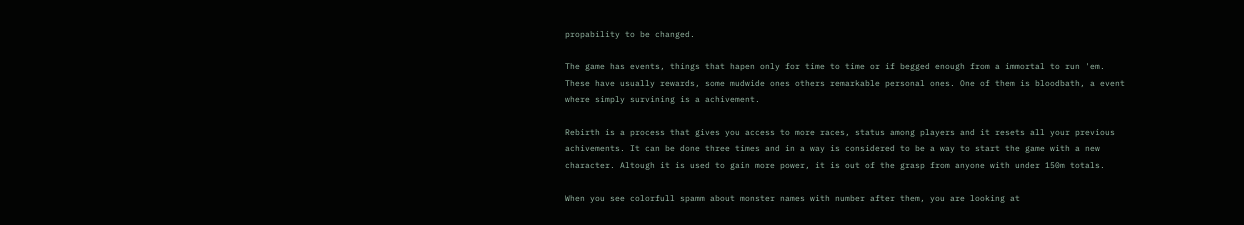propability to be changed.

The game has events, things that hapen only for time to time or if begged enough from a immortal to run 'em. These have usually rewards, some mudwide ones others remarkable personal ones. One of them is bloodbath, a event where simply survining is a achivement.

Rebirth is a process that gives you access to more races, status among players and it resets all your previous achivements. It can be done three times and in a way is considered to be a way to start the game with a new character. Altough it is used to gain more power, it is out of the grasp from anyone with under 150m totals.

When you see colorfull spamm about monster names with number after them, you are looking at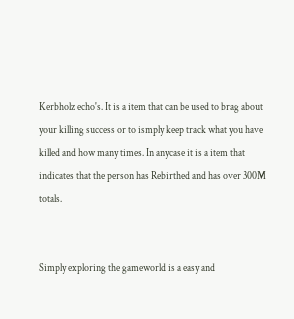Kerbholz echo's. It is a item that can be used to brag about your killing success or to ismply keep track what you have killed and how many times. In anycase it is a item that indicates that the person has Rebirthed and has over 300M totals.


Simply exploring the gameworld is a easy and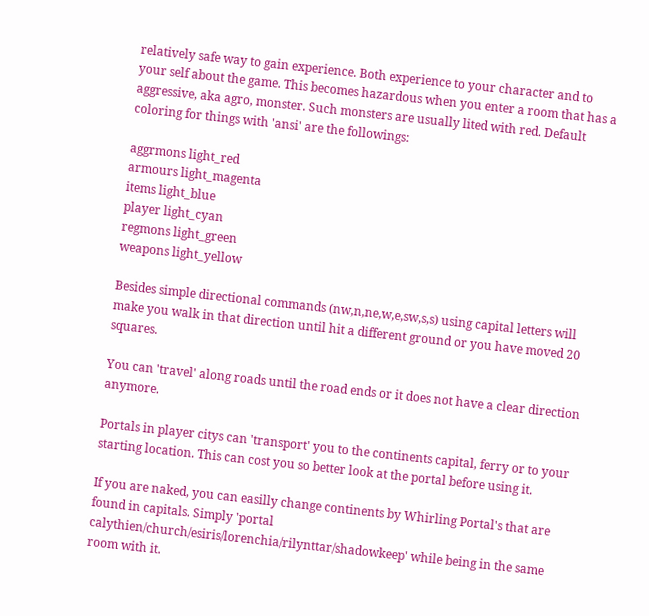relatively safe way to gain experience. Both experience to your character and to your self about the game. This becomes hazardous when you enter a room that has a aggressive, aka agro, monster. Such monsters are usually lited with red. Default coloring for things with 'ansi' are the followings:

aggrmons light_red
armours light_magenta
items light_blue
player light_cyan
regmons light_green
weapons light_yellow

Besides simple directional commands (nw,n,ne,w,e,sw,s,s) using capital letters will make you walk in that direction until hit a different ground or you have moved 20 squares.

You can 'travel' along roads until the road ends or it does not have a clear direction anymore.

Portals in player citys can 'transport' you to the continents capital, ferry or to your starting location. This can cost you so better look at the portal before using it.

If you are naked, you can easilly change continents by Whirling Portal's that are found in capitals. Simply 'portal calythien/church/esiris/lorenchia/rilynttar/shadowkeep' while being in the same room with it.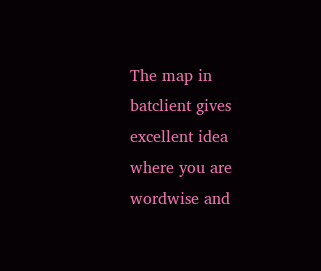The map in batclient gives excellent idea where you are wordwise and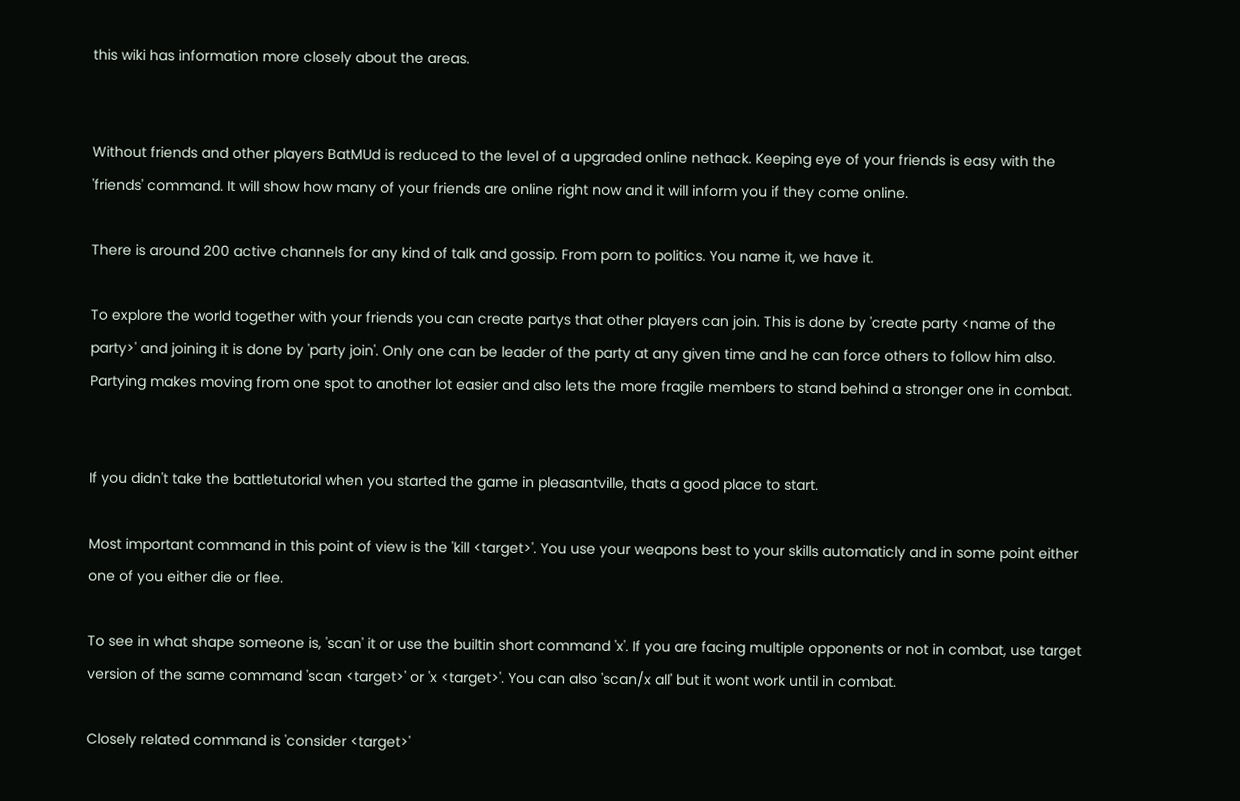this wiki has information more closely about the areas.


Without friends and other players BatMUd is reduced to the level of a upgraded online nethack. Keeping eye of your friends is easy with the 'friends' command. It will show how many of your friends are online right now and it will inform you if they come online.

There is around 200 active channels for any kind of talk and gossip. From porn to politics. You name it, we have it.

To explore the world together with your friends you can create partys that other players can join. This is done by 'create party <name of the party>' and joining it is done by 'party join'. Only one can be leader of the party at any given time and he can force others to follow him also. Partying makes moving from one spot to another lot easier and also lets the more fragile members to stand behind a stronger one in combat.


If you didn't take the battletutorial when you started the game in pleasantville, thats a good place to start.

Most important command in this point of view is the 'kill <target>'. You use your weapons best to your skills automaticly and in some point either one of you either die or flee.

To see in what shape someone is, 'scan' it or use the builtin short command 'x'. If you are facing multiple opponents or not in combat, use target version of the same command 'scan <target>' or 'x <target>'. You can also 'scan/x all' but it wont work until in combat.

Closely related command is 'consider <target>'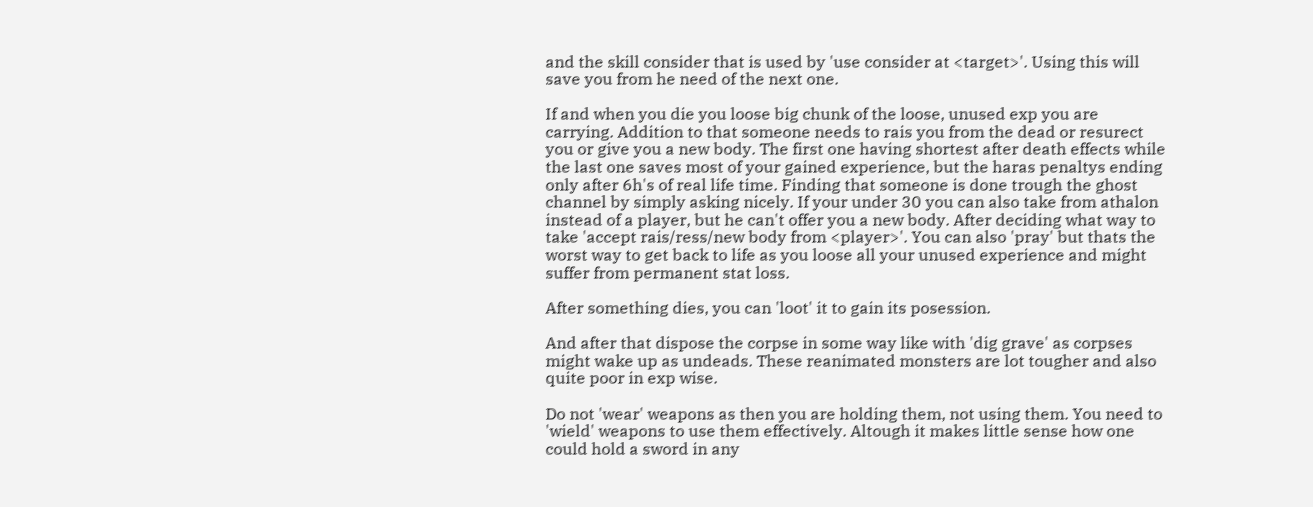and the skill consider that is used by 'use consider at <target>'. Using this will save you from he need of the next one.

If and when you die you loose big chunk of the loose, unused exp you are carrying. Addition to that someone needs to rais you from the dead or resurect you or give you a new body. The first one having shortest after death effects while the last one saves most of your gained experience, but the haras penaltys ending only after 6h's of real life time. Finding that someone is done trough the ghost channel by simply asking nicely. If your under 30 you can also take from athalon instead of a player, but he can't offer you a new body. After deciding what way to take 'accept rais/ress/new body from <player>'. You can also 'pray' but thats the worst way to get back to life as you loose all your unused experience and might suffer from permanent stat loss.

After something dies, you can 'loot' it to gain its posession.

And after that dispose the corpse in some way like with 'dig grave' as corpses might wake up as undeads. These reanimated monsters are lot tougher and also quite poor in exp wise.

Do not 'wear' weapons as then you are holding them, not using them. You need to 'wield' weapons to use them effectively. Altough it makes little sense how one could hold a sword in any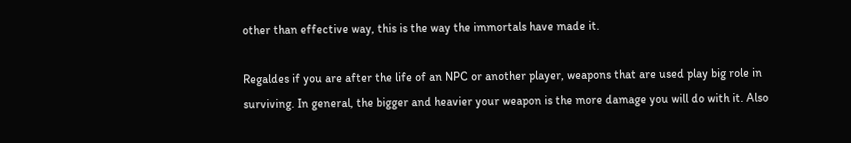other than effective way, this is the way the immortals have made it.

Regaldes if you are after the life of an NPC or another player, weapons that are used play big role in surviving. In general, the bigger and heavier your weapon is the more damage you will do with it. Also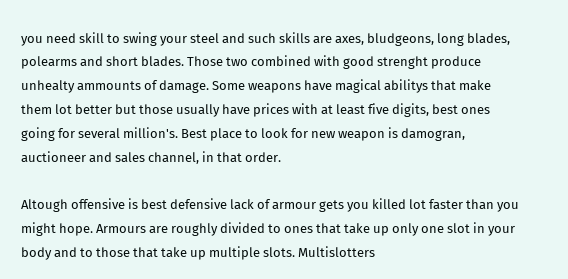you need skill to swing your steel and such skills are axes, bludgeons, long blades, polearms and short blades. Those two combined with good strenght produce unhealty ammounts of damage. Some weapons have magical abilitys that make them lot better but those usually have prices with at least five digits, best ones going for several million's. Best place to look for new weapon is damogran, auctioneer and sales channel, in that order.

Altough offensive is best defensive lack of armour gets you killed lot faster than you might hope. Armours are roughly divided to ones that take up only one slot in your body and to those that take up multiple slots. Multislotters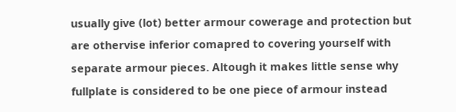usually give (lot) better armour cowerage and protection but are othervise inferior comapred to covering yourself with separate armour pieces. Altough it makes little sense why fullplate is considered to be one piece of armour instead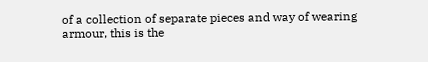of a collection of separate pieces and way of wearing armour, this is the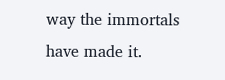way the immortals have made it.